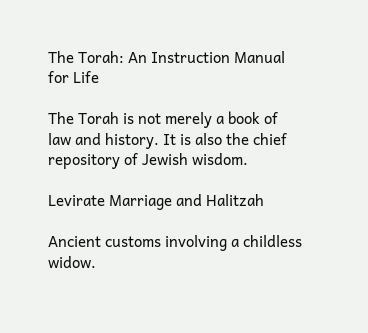The Torah: An Instruction Manual for Life

The Torah is not merely a book of law and history. It is also the chief repository of Jewish wisdom.

Levirate Marriage and Halitzah

Ancient customs involving a childless widow.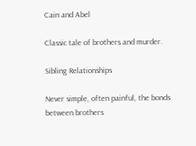Cain and Abel

Classic tale of brothers and murder.

Sibling Relationships

Never simple, often painful, the bonds between brothers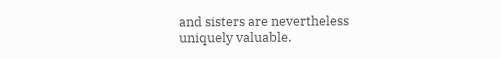and sisters are nevertheless uniquely valuable.